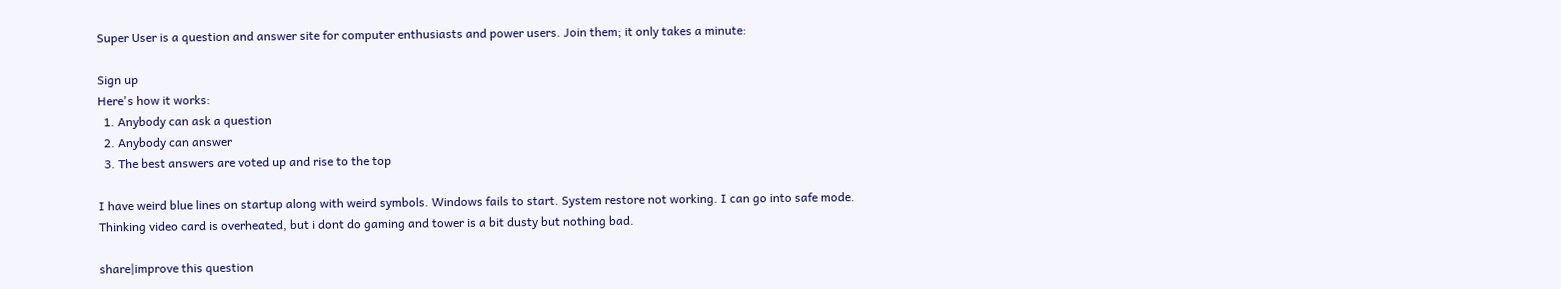Super User is a question and answer site for computer enthusiasts and power users. Join them; it only takes a minute:

Sign up
Here's how it works:
  1. Anybody can ask a question
  2. Anybody can answer
  3. The best answers are voted up and rise to the top

I have weird blue lines on startup along with weird symbols. Windows fails to start. System restore not working. I can go into safe mode. Thinking video card is overheated, but i dont do gaming and tower is a bit dusty but nothing bad.

share|improve this question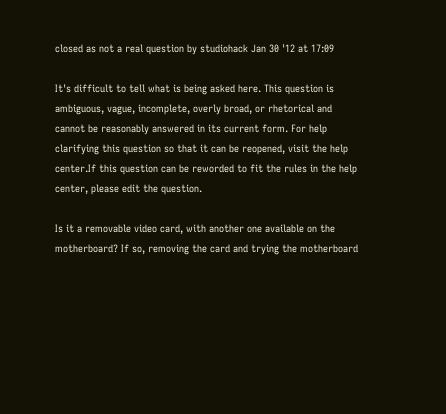closed as not a real question by studiohack Jan 30 '12 at 17:09

It's difficult to tell what is being asked here. This question is ambiguous, vague, incomplete, overly broad, or rhetorical and cannot be reasonably answered in its current form. For help clarifying this question so that it can be reopened, visit the help center.If this question can be reworded to fit the rules in the help center, please edit the question.

Is it a removable video card, with another one available on the motherboard? If so, removing the card and trying the motherboard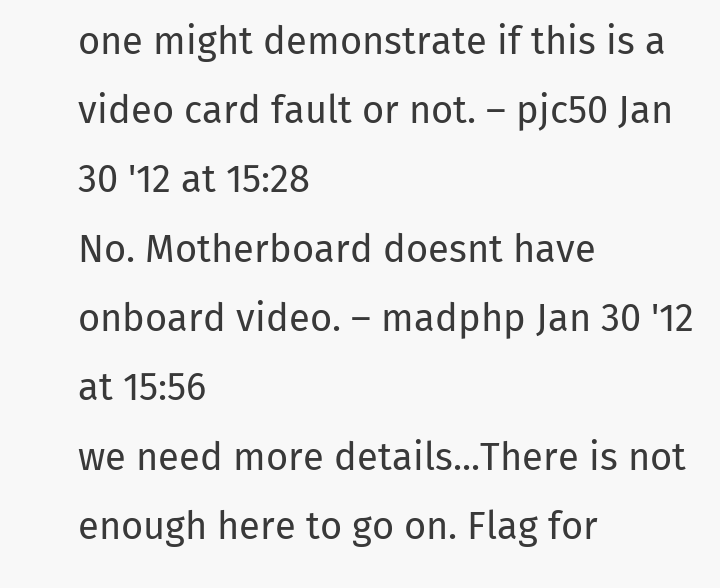one might demonstrate if this is a video card fault or not. – pjc50 Jan 30 '12 at 15:28
No. Motherboard doesnt have onboard video. – madphp Jan 30 '12 at 15:56
we need more details...There is not enough here to go on. Flag for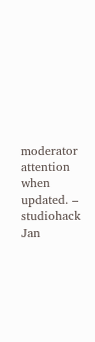moderator attention when updated. – studiohack Jan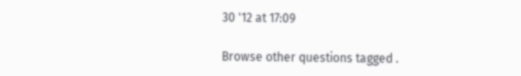30 '12 at 17:09

Browse other questions tagged .